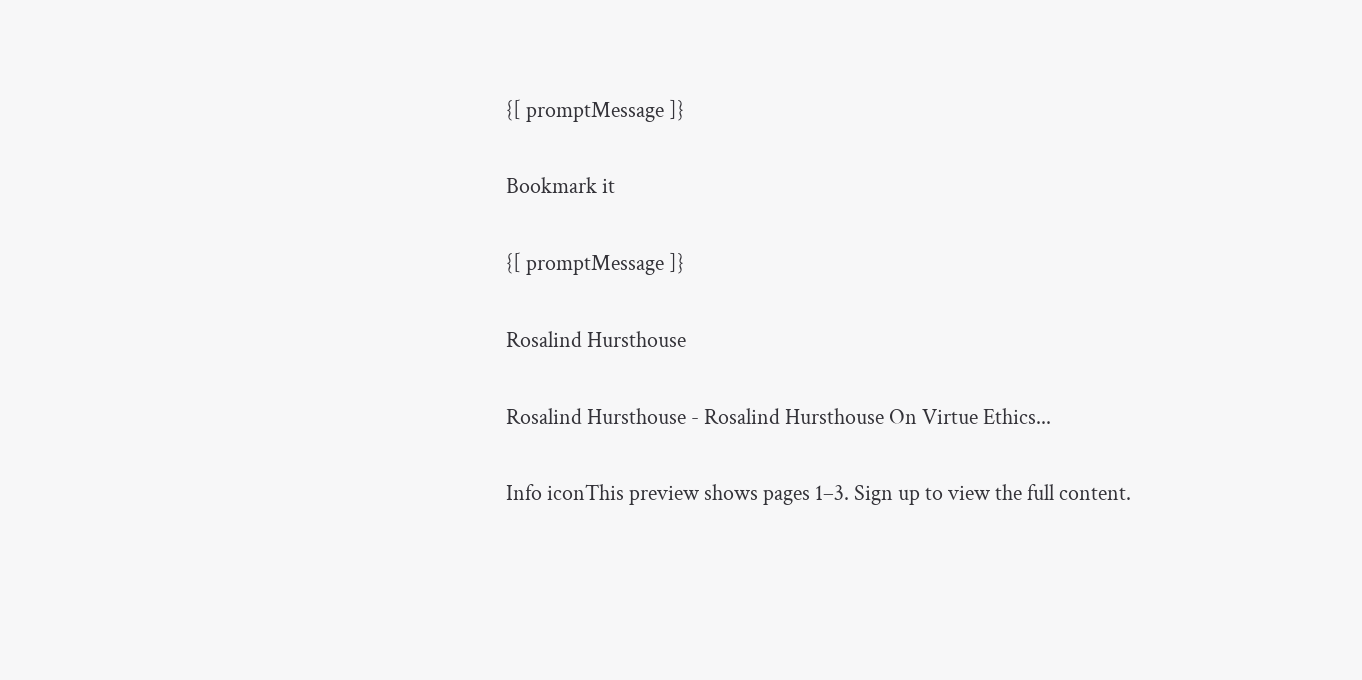{[ promptMessage ]}

Bookmark it

{[ promptMessage ]}

Rosalind Hursthouse

Rosalind Hursthouse - Rosalind Hursthouse On Virtue Ethics...

Info iconThis preview shows pages 1–3. Sign up to view the full content.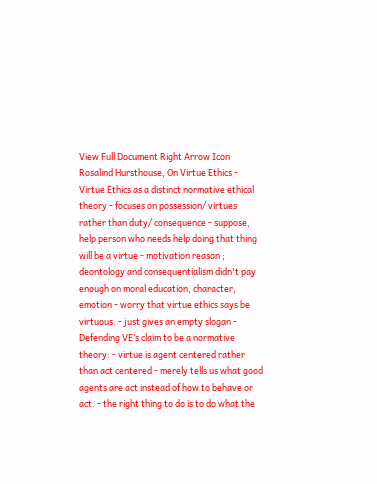View Full Document Right Arrow Icon
Rosalind Hursthouse, On Virtue Ethics - Virtue Ethics as a distinct normative ethical theory - focuses on possession/ virtues rather than duty/ consequence - suppose, help person who needs help doing that thing will be a virtue - motivation reason ; deontology and consequentialism didn't pay enough on moral education, character, emotion - worry that virtue ethics says be virtuous. - just gives an empty slogan - Defending VE’s claim to be a normative theory: - virtue is agent centered rather than act centered - merely tells us what good agents are act instead of how to behave or act. - the right thing to do is to do what the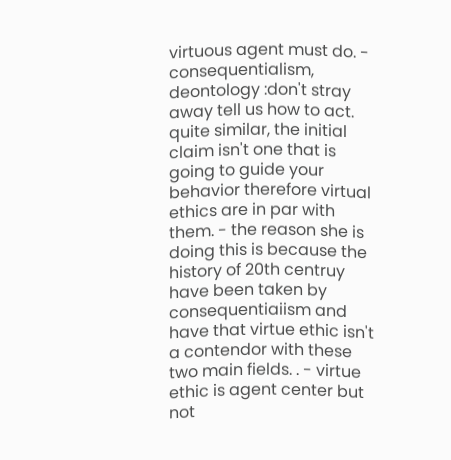virtuous agent must do. - consequentialism, deontology :don't stray away tell us how to act. quite similar, the initial claim isn't one that is going to guide your behavior therefore virtual ethics are in par with them. - the reason she is doing this is because the history of 20th centruy have been taken by consequentiaiism and have that virtue ethic isn't a contendor with these two main fields. . - virtue ethic is agent center but not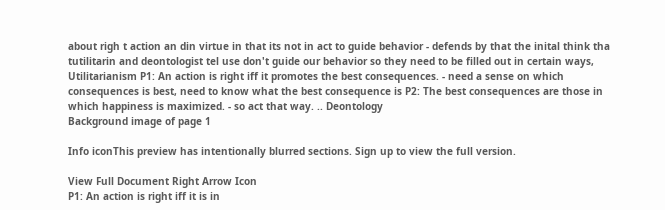about righ t action an din virtue in that its not in act to guide behavior - defends by that the inital think tha tutilitarin and deontologist tel use don't guide our behavior so they need to be filled out in certain ways, Utilitarianism P1: An action is right iff it promotes the best consequences. - need a sense on which consequences is best, need to know what the best consequence is P2: The best consequences are those in which happiness is maximized. - so act that way. .. Deontology
Background image of page 1

Info iconThis preview has intentionally blurred sections. Sign up to view the full version.

View Full Document Right Arrow Icon
P1: An action is right iff it is in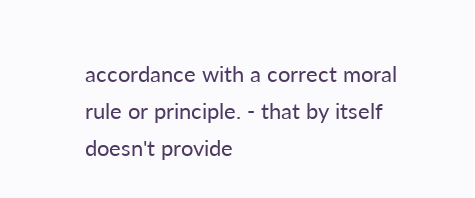accordance with a correct moral rule or principle. - that by itself doesn't provide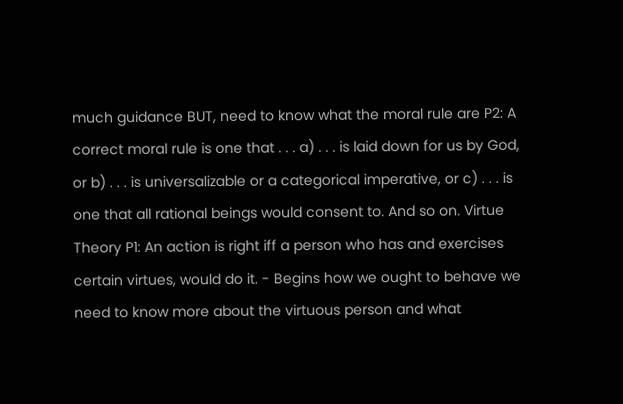much guidance BUT, need to know what the moral rule are P2: A correct moral rule is one that . . . a) . . . is laid down for us by God, or b) . . . is universalizable or a categorical imperative, or c) . . . is one that all rational beings would consent to. And so on. Virtue Theory P1: An action is right iff a person who has and exercises certain virtues, would do it. - Begins how we ought to behave we need to know more about the virtuous person and what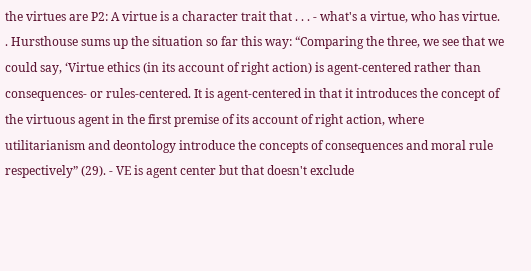the virtues are P2: A virtue is a character trait that . . . - what's a virtue, who has virtue. . Hursthouse sums up the situation so far this way: “Comparing the three, we see that we could say, ‘Virtue ethics (in its account of right action) is agent-centered rather than consequences- or rules-centered. It is agent-centered in that it introduces the concept of the virtuous agent in the first premise of its account of right action, where utilitarianism and deontology introduce the concepts of consequences and moral rule respectively” (29). - VE is agent center but that doesn't exclude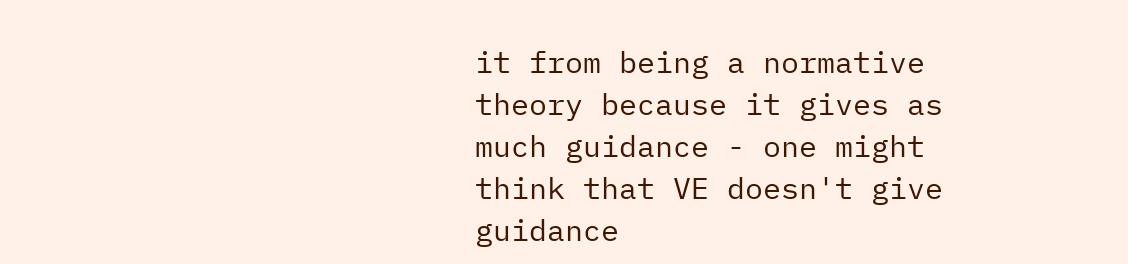it from being a normative theory because it gives as much guidance - one might think that VE doesn't give guidance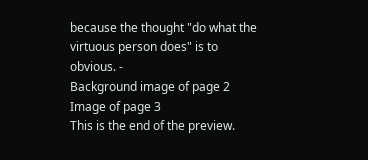because the thought "do what the virtuous person does" is to obvious. -
Background image of page 2
Image of page 3
This is the end of the preview.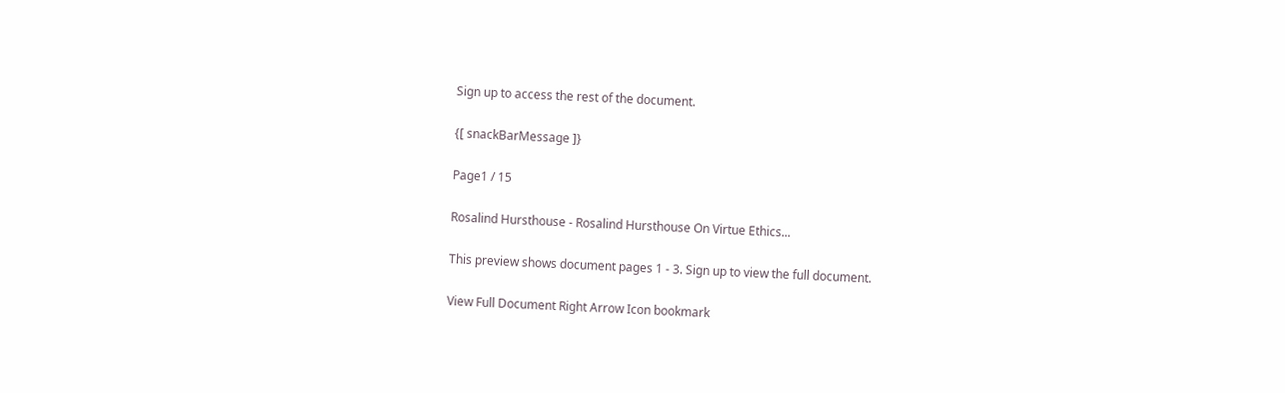Sign up to access the rest of the document.

{[ snackBarMessage ]}

Page1 / 15

Rosalind Hursthouse - Rosalind Hursthouse On Virtue Ethics...

This preview shows document pages 1 - 3. Sign up to view the full document.

View Full Document Right Arrow Icon bookmark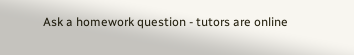Ask a homework question - tutors are online